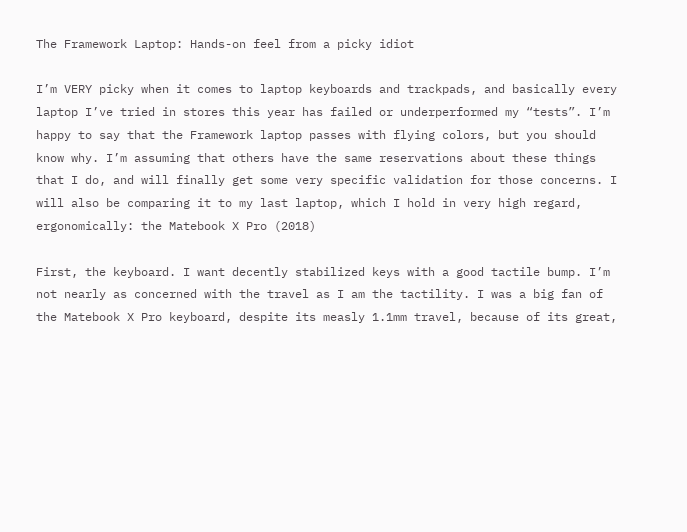The Framework Laptop: Hands-on feel from a picky idiot

I’m VERY picky when it comes to laptop keyboards and trackpads, and basically every laptop I’ve tried in stores this year has failed or underperformed my “tests”. I’m happy to say that the Framework laptop passes with flying colors, but you should know why. I’m assuming that others have the same reservations about these things that I do, and will finally get some very specific validation for those concerns. I will also be comparing it to my last laptop, which I hold in very high regard, ergonomically: the Matebook X Pro (2018)

First, the keyboard. I want decently stabilized keys with a good tactile bump. I’m not nearly as concerned with the travel as I am the tactility. I was a big fan of the Matebook X Pro keyboard, despite its measly 1.1mm travel, because of its great,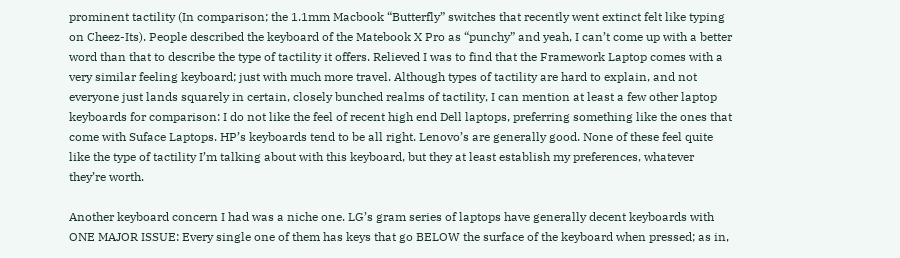prominent tactility (In comparison; the 1.1mm Macbook “Butterfly” switches that recently went extinct felt like typing on Cheez-Its). People described the keyboard of the Matebook X Pro as “punchy” and yeah, I can’t come up with a better word than that to describe the type of tactility it offers. Relieved I was to find that the Framework Laptop comes with a very similar feeling keyboard; just with much more travel. Although types of tactility are hard to explain, and not everyone just lands squarely in certain, closely bunched realms of tactility, I can mention at least a few other laptop keyboards for comparison: I do not like the feel of recent high end Dell laptops, preferring something like the ones that come with Suface Laptops. HP’s keyboards tend to be all right. Lenovo’s are generally good. None of these feel quite like the type of tactility I’m talking about with this keyboard, but they at least establish my preferences, whatever they’re worth.

Another keyboard concern I had was a niche one. LG’s gram series of laptops have generally decent keyboards with ONE MAJOR ISSUE: Every single one of them has keys that go BELOW the surface of the keyboard when pressed; as in,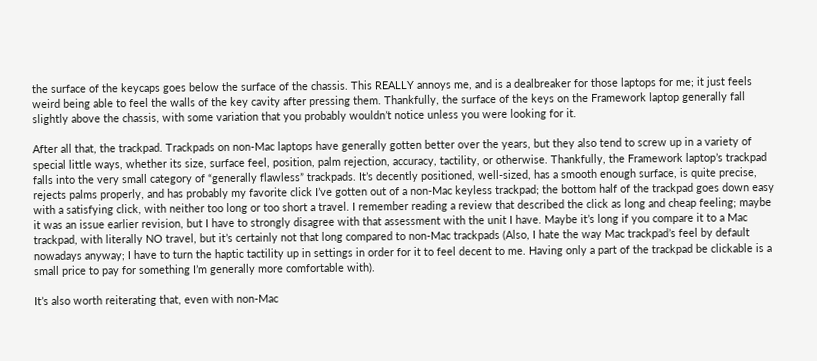the surface of the keycaps goes below the surface of the chassis. This REALLY annoys me, and is a dealbreaker for those laptops for me; it just feels weird being able to feel the walls of the key cavity after pressing them. Thankfully, the surface of the keys on the Framework laptop generally fall slightly above the chassis, with some variation that you probably wouldn’t notice unless you were looking for it.

After all that, the trackpad. Trackpads on non-Mac laptops have generally gotten better over the years, but they also tend to screw up in a variety of special little ways, whether its size, surface feel, position, palm rejection, accuracy, tactility, or otherwise. Thankfully, the Framework laptop’s trackpad falls into the very small category of “generally flawless” trackpads. It’s decently positioned, well-sized, has a smooth enough surface, is quite precise, rejects palms properly, and has probably my favorite click I’ve gotten out of a non-Mac keyless trackpad; the bottom half of the trackpad goes down easy with a satisfying click, with neither too long or too short a travel. I remember reading a review that described the click as long and cheap feeling; maybe it was an issue earlier revision, but I have to strongly disagree with that assessment with the unit I have. Maybe it’s long if you compare it to a Mac trackpad, with literally NO travel, but it’s certainly not that long compared to non-Mac trackpads (Also, I hate the way Mac trackpad’s feel by default nowadays anyway; I have to turn the haptic tactility up in settings in order for it to feel decent to me. Having only a part of the trackpad be clickable is a small price to pay for something I’m generally more comfortable with).

It’s also worth reiterating that, even with non-Mac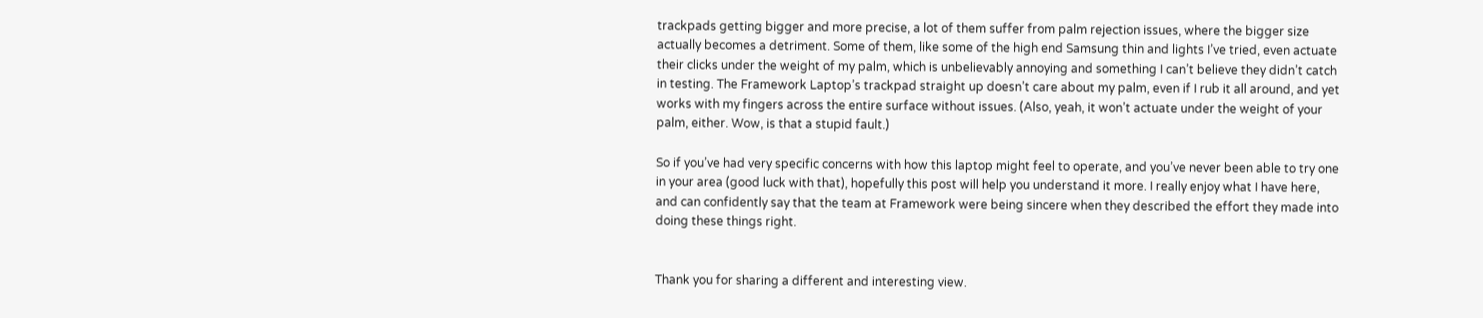trackpads getting bigger and more precise, a lot of them suffer from palm rejection issues, where the bigger size actually becomes a detriment. Some of them, like some of the high end Samsung thin and lights I’ve tried, even actuate their clicks under the weight of my palm, which is unbelievably annoying and something I can’t believe they didn’t catch in testing. The Framework Laptop’s trackpad straight up doesn’t care about my palm, even if I rub it all around, and yet works with my fingers across the entire surface without issues. (Also, yeah, it won’t actuate under the weight of your palm, either. Wow, is that a stupid fault.)

So if you’ve had very specific concerns with how this laptop might feel to operate, and you’ve never been able to try one in your area (good luck with that), hopefully this post will help you understand it more. I really enjoy what I have here, and can confidently say that the team at Framework were being sincere when they described the effort they made into doing these things right.


Thank you for sharing a different and interesting view.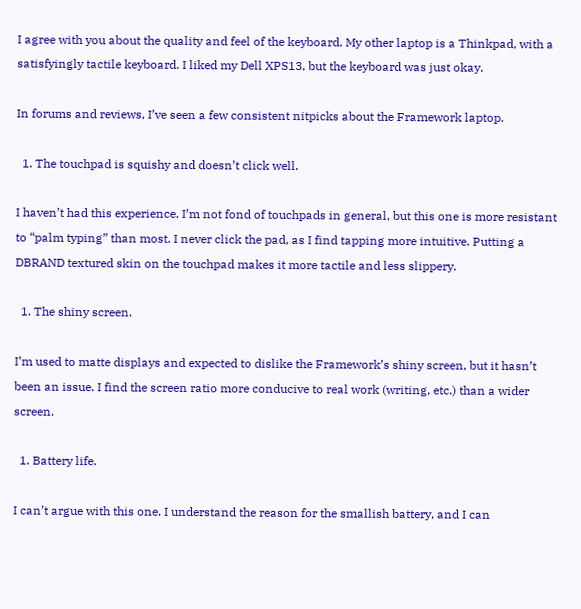I agree with you about the quality and feel of the keyboard. My other laptop is a Thinkpad, with a satisfyingly tactile keyboard. I liked my Dell XPS13, but the keyboard was just okay.

In forums and reviews, I’ve seen a few consistent nitpicks about the Framework laptop.

  1. The touchpad is squishy and doesn’t click well.

I haven’t had this experience. I’m not fond of touchpads in general, but this one is more resistant to “palm typing” than most. I never click the pad, as I find tapping more intuitive. Putting a DBRAND textured skin on the touchpad makes it more tactile and less slippery.

  1. The shiny screen.

I’m used to matte displays and expected to dislike the Framework’s shiny screen, but it hasn’t been an issue. I find the screen ratio more conducive to real work (writing, etc.) than a wider screen.

  1. Battery life.

I can’t argue with this one. I understand the reason for the smallish battery, and I can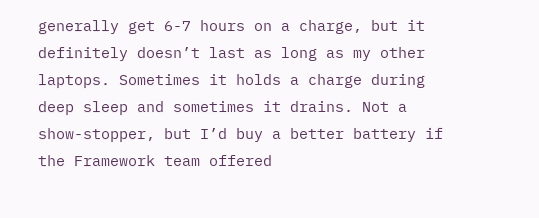generally get 6-7 hours on a charge, but it definitely doesn’t last as long as my other laptops. Sometimes it holds a charge during deep sleep and sometimes it drains. Not a show-stopper, but I’d buy a better battery if the Framework team offered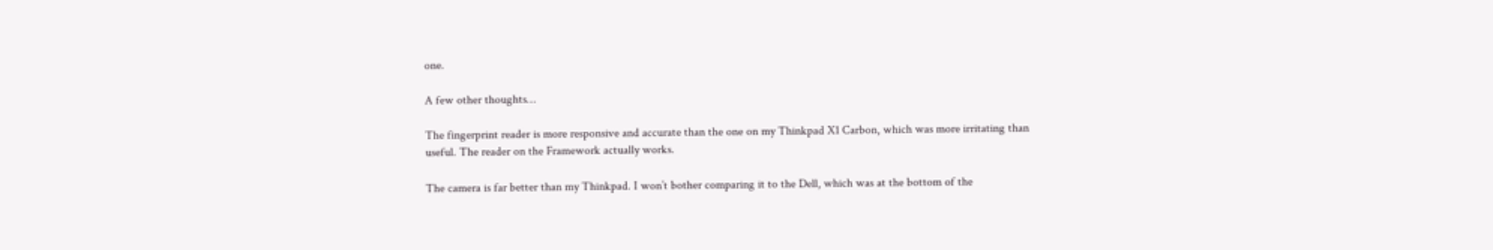one.

A few other thoughts…

The fingerprint reader is more responsive and accurate than the one on my Thinkpad X1 Carbon, which was more irritating than useful. The reader on the Framework actually works.

The camera is far better than my Thinkpad. I won’t bother comparing it to the Dell, which was at the bottom of the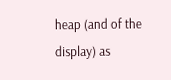heap (and of the display) as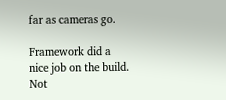far as cameras go.

Framework did a nice job on the build. Not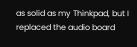as solid as my Thinkpad, but I replaced the audio board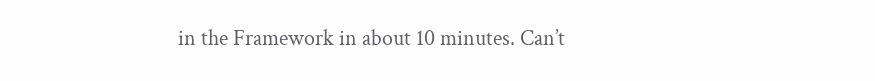in the Framework in about 10 minutes. Can’t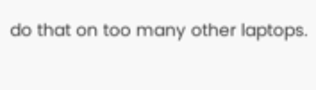do that on too many other laptops.